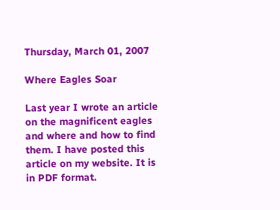Thursday, March 01, 2007

Where Eagles Soar

Last year I wrote an article on the magnificent eagles and where and how to find them. I have posted this article on my website. It is in PDF format.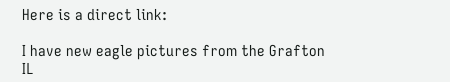Here is a direct link:

I have new eagle pictures from the Grafton IL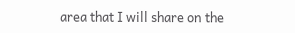area that I will share on the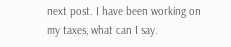next post. I have been working on my taxes, what can I say.